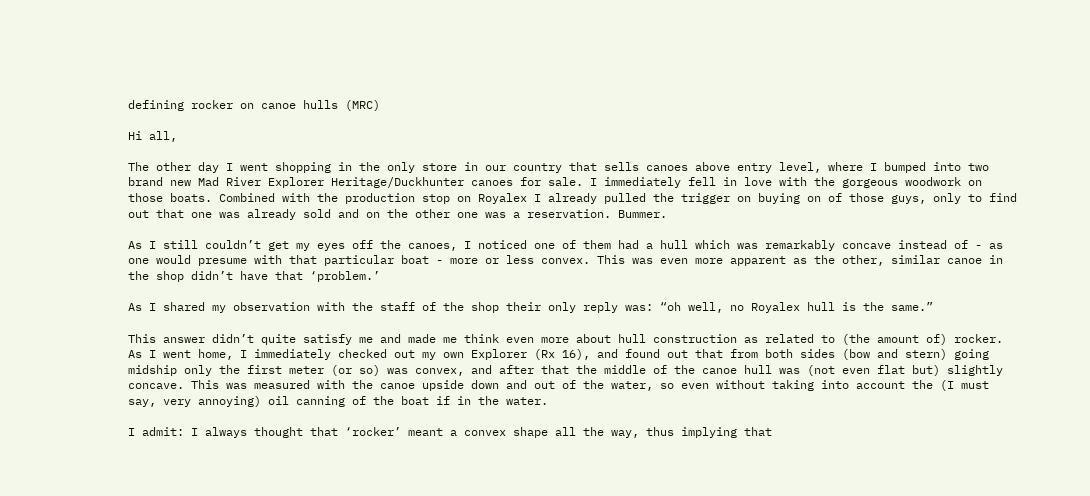defining rocker on canoe hulls (MRC)

Hi all,

The other day I went shopping in the only store in our country that sells canoes above entry level, where I bumped into two brand new Mad River Explorer Heritage/Duckhunter canoes for sale. I immediately fell in love with the gorgeous woodwork on those boats. Combined with the production stop on Royalex I already pulled the trigger on buying on of those guys, only to find out that one was already sold and on the other one was a reservation. Bummer.

As I still couldn’t get my eyes off the canoes, I noticed one of them had a hull which was remarkably concave instead of - as one would presume with that particular boat - more or less convex. This was even more apparent as the other, similar canoe in the shop didn’t have that ‘problem.’

As I shared my observation with the staff of the shop their only reply was: “oh well, no Royalex hull is the same.”

This answer didn’t quite satisfy me and made me think even more about hull construction as related to (the amount of) rocker. As I went home, I immediately checked out my own Explorer (Rx 16), and found out that from both sides (bow and stern) going midship only the first meter (or so) was convex, and after that the middle of the canoe hull was (not even flat but) slightly concave. This was measured with the canoe upside down and out of the water, so even without taking into account the (I must say, very annoying) oil canning of the boat if in the water.

I admit: I always thought that ‘rocker’ meant a convex shape all the way, thus implying that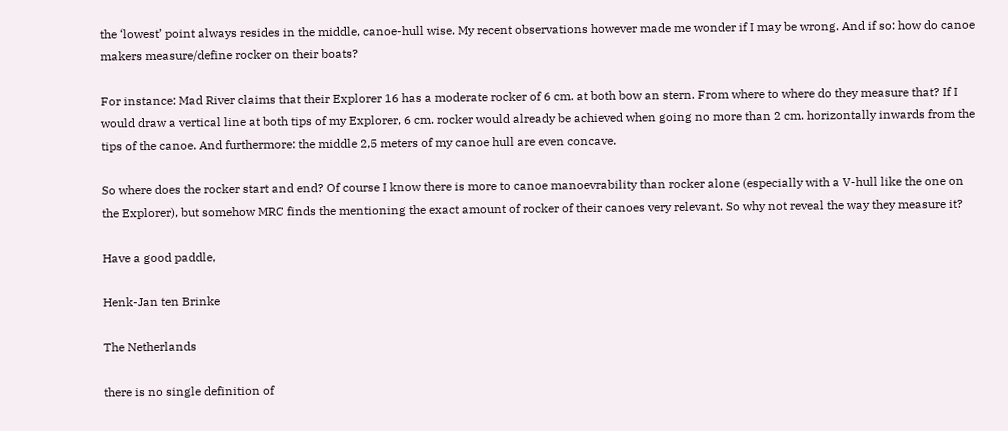the ‘lowest’ point always resides in the middle, canoe-hull wise. My recent observations however made me wonder if I may be wrong. And if so: how do canoe makers measure/define rocker on their boats?

For instance: Mad River claims that their Explorer 16 has a moderate rocker of 6 cm. at both bow an stern. From where to where do they measure that? If I would draw a vertical line at both tips of my Explorer, 6 cm. rocker would already be achieved when going no more than 2 cm. horizontally inwards from the tips of the canoe. And furthermore: the middle 2,5 meters of my canoe hull are even concave.

So where does the rocker start and end? Of course I know there is more to canoe manoevrability than rocker alone (especially with a V-hull like the one on the Explorer), but somehow MRC finds the mentioning the exact amount of rocker of their canoes very relevant. So why not reveal the way they measure it?

Have a good paddle,

Henk-Jan ten Brinke

The Netherlands

there is no single definition of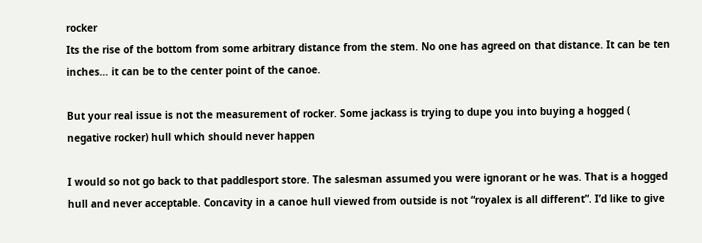rocker
Its the rise of the bottom from some arbitrary distance from the stem. No one has agreed on that distance. It can be ten inches… it can be to the center point of the canoe.

But your real issue is not the measurement of rocker. Some jackass is trying to dupe you into buying a hogged ( negative rocker) hull which should never happen

I would so not go back to that paddlesport store. The salesman assumed you were ignorant or he was. That is a hogged hull and never acceptable. Concavity in a canoe hull viewed from outside is not “royalex is all different”. I’d like to give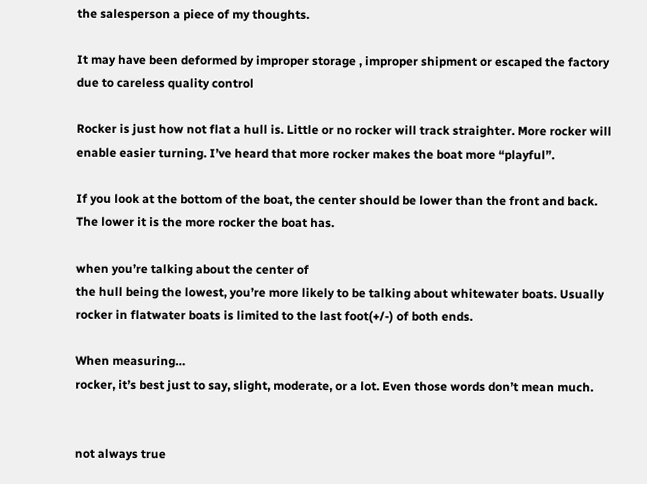the salesperson a piece of my thoughts.

It may have been deformed by improper storage , improper shipment or escaped the factory due to careless quality control

Rocker is just how not flat a hull is. Little or no rocker will track straighter. More rocker will enable easier turning. I’ve heard that more rocker makes the boat more “playful”.

If you look at the bottom of the boat, the center should be lower than the front and back. The lower it is the more rocker the boat has.

when you’re talking about the center of
the hull being the lowest, you’re more likely to be talking about whitewater boats. Usually rocker in flatwater boats is limited to the last foot(+/-) of both ends.

When measuring…
rocker, it’s best just to say, slight, moderate, or a lot. Even those words don’t mean much.


not always true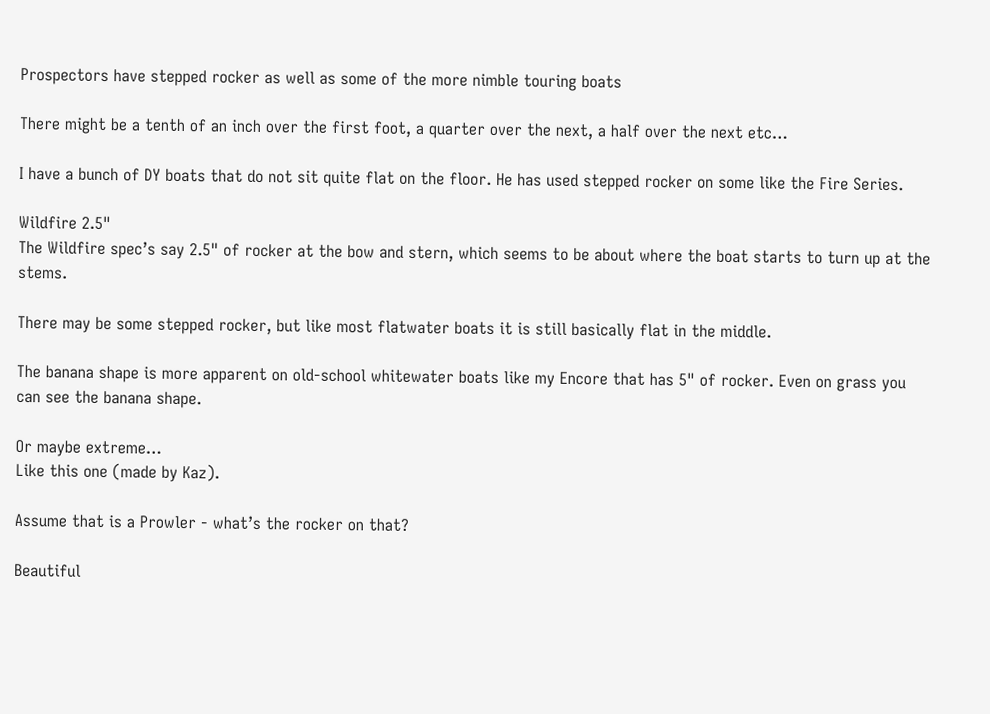Prospectors have stepped rocker as well as some of the more nimble touring boats

There might be a tenth of an inch over the first foot, a quarter over the next, a half over the next etc…

I have a bunch of DY boats that do not sit quite flat on the floor. He has used stepped rocker on some like the Fire Series.

Wildfire 2.5"
The Wildfire spec’s say 2.5" of rocker at the bow and stern, which seems to be about where the boat starts to turn up at the stems.

There may be some stepped rocker, but like most flatwater boats it is still basically flat in the middle.

The banana shape is more apparent on old-school whitewater boats like my Encore that has 5" of rocker. Even on grass you can see the banana shape.

Or maybe extreme…
Like this one (made by Kaz).

Assume that is a Prowler - what’s the rocker on that?

Beautiful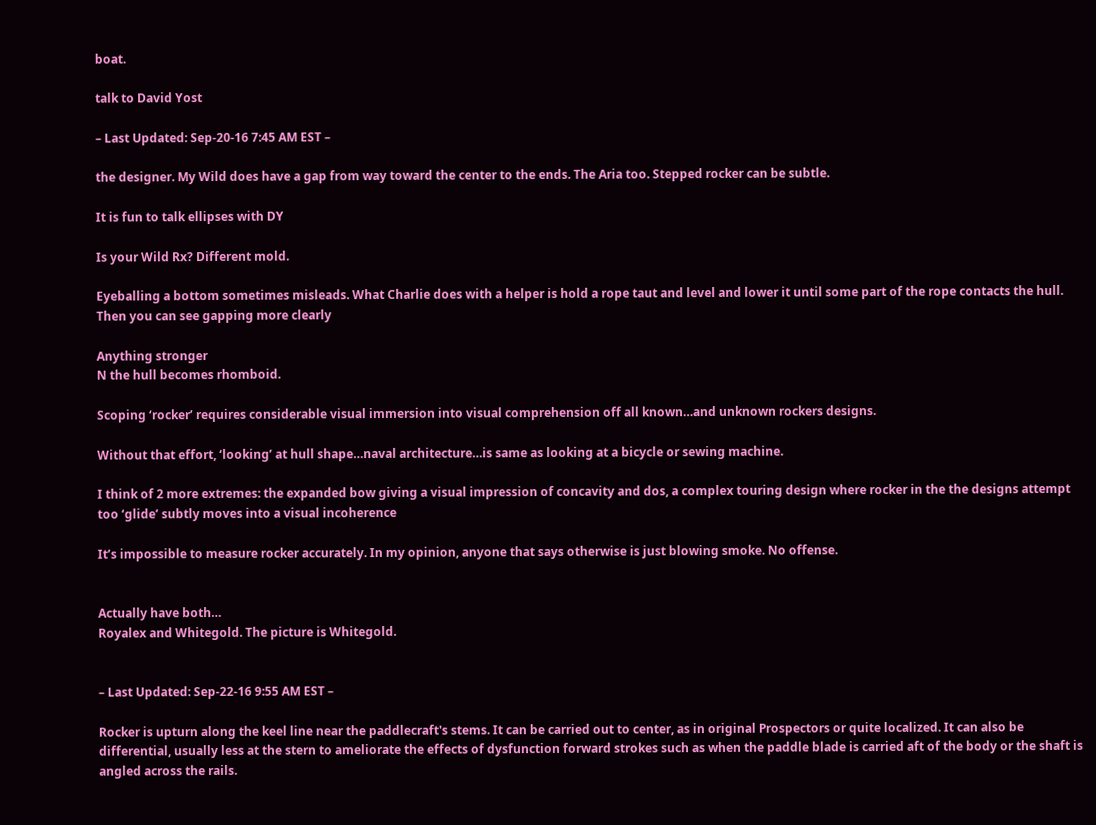boat.

talk to David Yost

– Last Updated: Sep-20-16 7:45 AM EST –

the designer. My Wild does have a gap from way toward the center to the ends. The Aria too. Stepped rocker can be subtle.

It is fun to talk ellipses with DY

Is your Wild Rx? Different mold.

Eyeballing a bottom sometimes misleads. What Charlie does with a helper is hold a rope taut and level and lower it until some part of the rope contacts the hull. Then you can see gapping more clearly

Anything stronger
N the hull becomes rhomboid.

Scoping ‘rocker’ requires considerable visual immersion into visual comprehension off all known…and unknown rockers designs.

Without that effort, ‘looking’ at hull shape…naval architecture…is same as looking at a bicycle or sewing machine.

I think of 2 more extremes: the expanded bow giving a visual impression of concavity and dos, a complex touring design where rocker in the the designs attempt too ‘glide’ subtly moves into a visual incoherence

It’s impossible to measure rocker accurately. In my opinion, anyone that says otherwise is just blowing smoke. No offense.


Actually have both…
Royalex and Whitegold. The picture is Whitegold.


– Last Updated: Sep-22-16 9:55 AM EST –

Rocker is upturn along the keel line near the paddlecraft's stems. It can be carried out to center, as in original Prospectors or quite localized. It can also be differential, usually less at the stern to ameliorate the effects of dysfunction forward strokes such as when the paddle blade is carried aft of the body or the shaft is angled across the rails.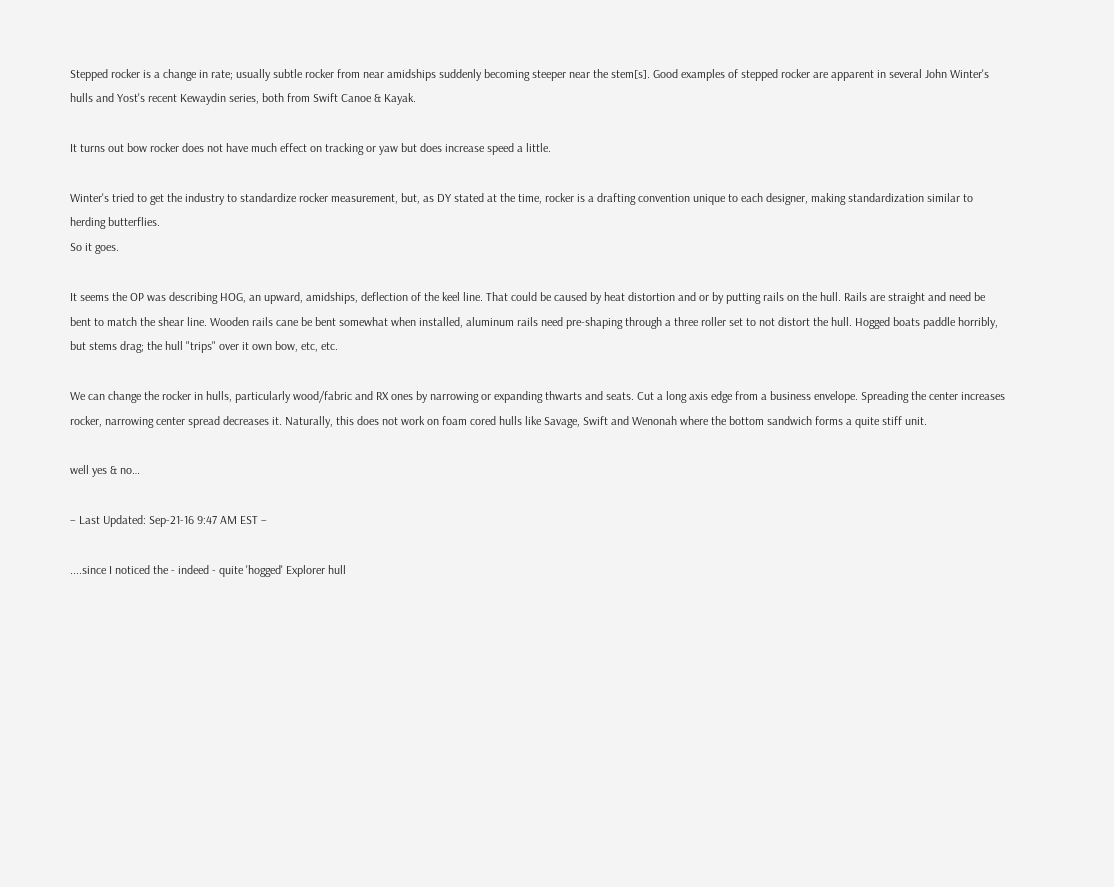Stepped rocker is a change in rate; usually subtle rocker from near amidships suddenly becoming steeper near the stem[s]. Good examples of stepped rocker are apparent in several John Winter's hulls and Yost's recent Kewaydin series, both from Swift Canoe & Kayak.

It turns out bow rocker does not have much effect on tracking or yaw but does increase speed a little.

Winter's tried to get the industry to standardize rocker measurement, but, as DY stated at the time, rocker is a drafting convention unique to each designer, making standardization similar to herding butterflies.
So it goes.

It seems the OP was describing HOG, an upward, amidships, deflection of the keel line. That could be caused by heat distortion and or by putting rails on the hull. Rails are straight and need be bent to match the shear line. Wooden rails cane be bent somewhat when installed, aluminum rails need pre-shaping through a three roller set to not distort the hull. Hogged boats paddle horribly, but stems drag; the hull "trips" over it own bow, etc, etc.

We can change the rocker in hulls, particularly wood/fabric and RX ones by narrowing or expanding thwarts and seats. Cut a long axis edge from a business envelope. Spreading the center increases rocker, narrowing center spread decreases it. Naturally, this does not work on foam cored hulls like Savage, Swift and Wenonah where the bottom sandwich forms a quite stiff unit.

well yes & no…

– Last Updated: Sep-21-16 9:47 AM EST –

....since I noticed the - indeed - quite 'hogged' Explorer hull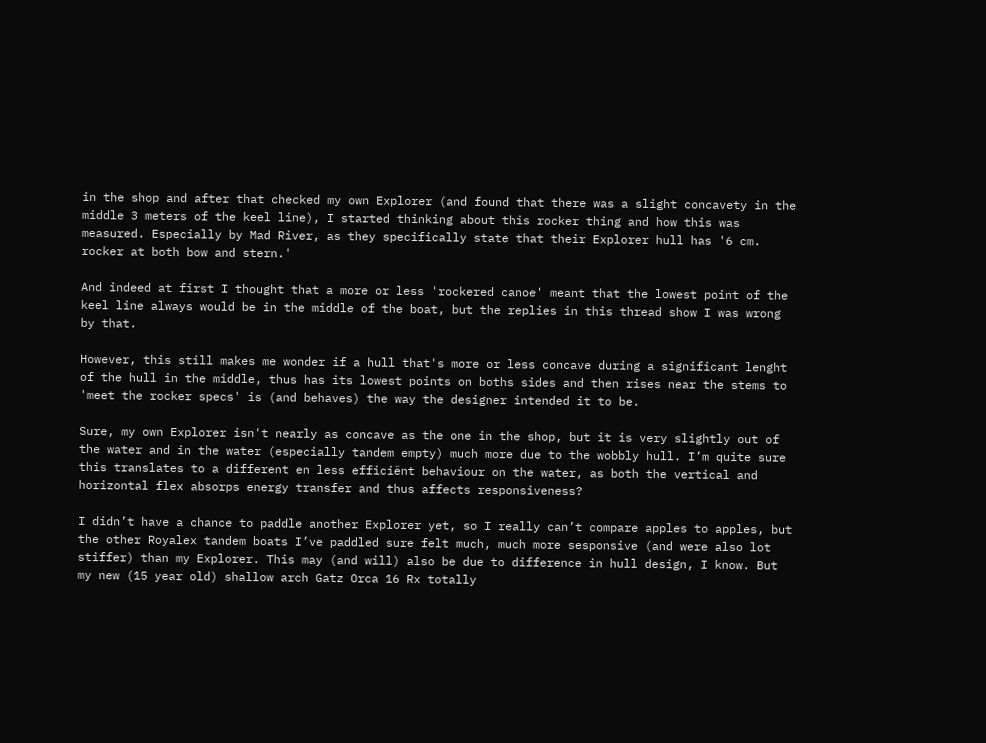in the shop and after that checked my own Explorer (and found that there was a slight concavety in the middle 3 meters of the keel line), I started thinking about this rocker thing and how this was measured. Especially by Mad River, as they specifically state that their Explorer hull has '6 cm. rocker at both bow and stern.'

And indeed at first I thought that a more or less 'rockered canoe' meant that the lowest point of the keel line always would be in the middle of the boat, but the replies in this thread show I was wrong by that.

However, this still makes me wonder if a hull that's more or less concave during a significant lenght of the hull in the middle, thus has its lowest points on boths sides and then rises near the stems to 'meet the rocker specs' is (and behaves) the way the designer intended it to be.

Sure, my own Explorer isn't nearly as concave as the one in the shop, but it is very slightly out of the water and in the water (especially tandem empty) much more due to the wobbly hull. I’m quite sure this translates to a different en less efficiënt behaviour on the water, as both the vertical and horizontal flex absorps energy transfer and thus affects responsiveness?

I didn’t have a chance to paddle another Explorer yet, so I really can’t compare apples to apples, but the other Royalex tandem boats I’ve paddled sure felt much, much more sesponsive (and were also lot stiffer) than my Explorer. This may (and will) also be due to difference in hull design, I know. But my new (15 year old) shallow arch Gatz Orca 16 Rx totally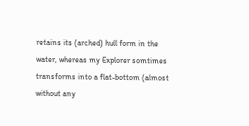retains its (arched) hull form in the water, whereas my Explorer somtimes transforms into a flat-bottom (almost without any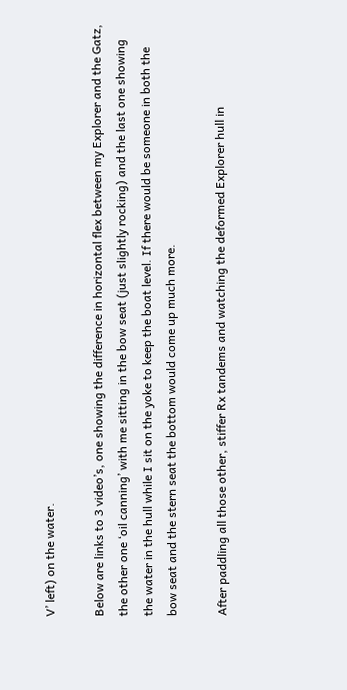V’ left) on the water.

Below are links to 3 video’s, one showing the difference in horizontal flex between my Explorer and the Gatz, the other one ‘oil canning’ with me sitting in the bow seat (just slightly rocking) and the last one showing the water in the hull while I sit on the yoke to keep the boat level. If there would be someone in both the bow seat and the stern seat the bottom would come up much more.

After paddling all those other, stiffer Rx tandems and watching the deformed Explorer hull in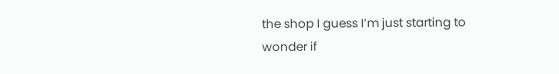the shop I guess I’m just starting to wonder if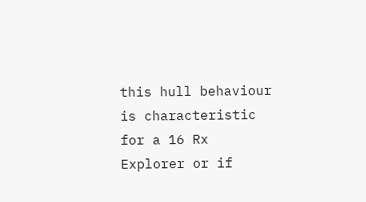this hull behaviour is characteristic for a 16 Rx Explorer or if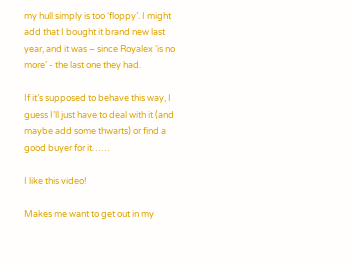my hull simply is too ‘floppy’. I might add that I bought it brand new last year, and it was – since Royalex ‘is no more’ - the last one they had.

If it’s supposed to behave this way, I guess I’ll just have to deal with it (and maybe add some thwarts) or find a good buyer for it……

I like this video!

Makes me want to get out in my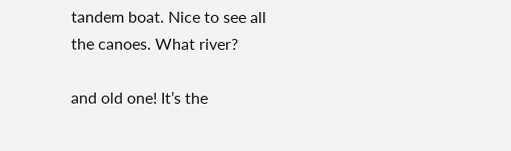tandem boat. Nice to see all the canoes. What river?

and old one! It’s the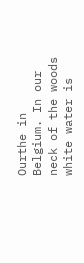Ourthe in Belgium. In our neck of the woods white water is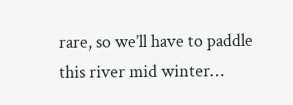rare, so we’ll have to paddle this river mid winter…